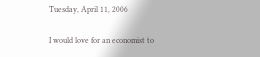Tuesday, April 11, 2006

I would love for an economist to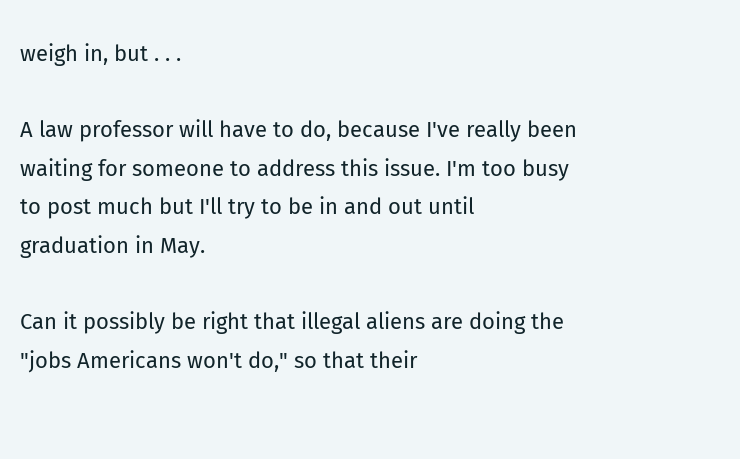weigh in, but . . .

A law professor will have to do, because I've really been waiting for someone to address this issue. I'm too busy to post much but I'll try to be in and out until graduation in May.

Can it possibly be right that illegal aliens are doing the "jobs Americans won't do," so that their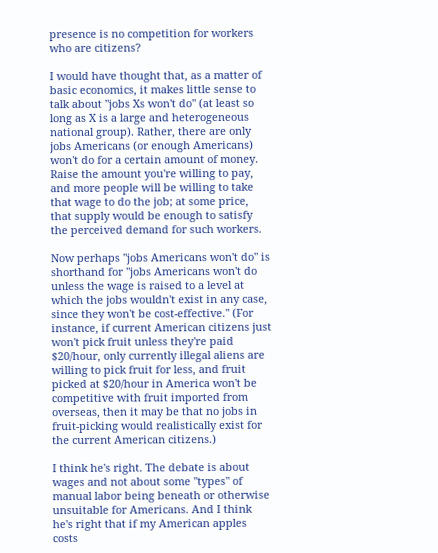presence is no competition for workers who are citizens?

I would have thought that, as a matter of basic economics, it makes little sense to talk about "jobs Xs won't do" (at least so long as X is a large and heterogeneous national group). Rather, there are only jobs Americans (or enough Americans) won't do for a certain amount of money. Raise the amount you're willing to pay, and more people will be willing to take that wage to do the job; at some price, that supply would be enough to satisfy the perceived demand for such workers.

Now perhaps "jobs Americans won't do" is shorthand for "jobs Americans won't do unless the wage is raised to a level at which the jobs wouldn't exist in any case, since they won't be cost-effective." (For instance, if current American citizens just won't pick fruit unless they're paid $20/hour, only currently illegal aliens are willing to pick fruit for less, and fruit picked at $20/hour in America won't be competitive with fruit imported from overseas, then it may be that no jobs in fruit-picking would realistically exist for the current American citizens.)

I think he's right. The debate is about wages and not about some "types" of manual labor being beneath or otherwise unsuitable for Americans. And I think he's right that if my American apples costs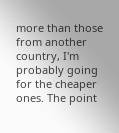more than those from another country, I'm probably going for the cheaper ones. The point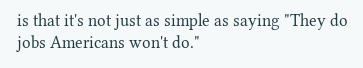is that it's not just as simple as saying "They do jobs Americans won't do."